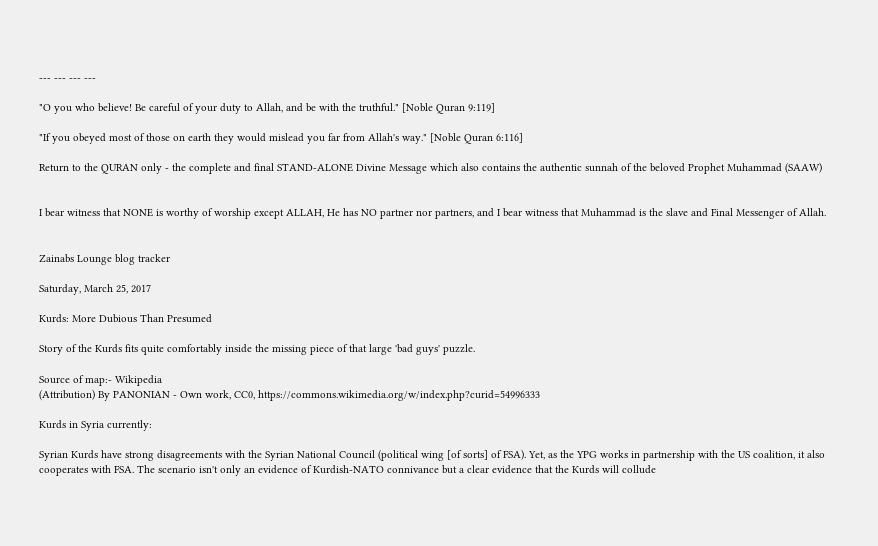--- --- --- ---

"O you who believe! Be careful of your duty to Allah, and be with the truthful." [Noble Quran 9:119]

"If you obeyed most of those on earth they would mislead you far from Allah's way." [Noble Quran 6:116]

Return to the QURAN only - the complete and final STAND-ALONE Divine Message which also contains the authentic sunnah of the beloved Prophet Muhammad (SAAW)


I bear witness that NONE is worthy of worship except ALLAH, He has NO partner nor partners, and I bear witness that Muhammad is the slave and Final Messenger of Allah.


Zainabs Lounge blog tracker

Saturday, March 25, 2017

Kurds: More Dubious Than Presumed

Story of the Kurds fits quite comfortably inside the missing piece of that large 'bad guys' puzzle.

Source of map:- Wikipedia
(Attribution) By PANONIAN - Own work, CC0, https://commons.wikimedia.org/w/index.php?curid=54996333

Kurds in Syria currently:

Syrian Kurds have strong disagreements with the Syrian National Council (political wing [of sorts] of FSA). Yet, as the YPG works in partnership with the US coalition, it also cooperates with FSA. The scenario isn't only an evidence of Kurdish-NATO connivance but a clear evidence that the Kurds will collude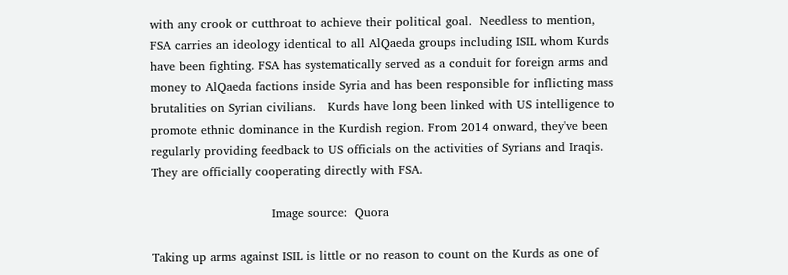with any crook or cutthroat to achieve their political goal.  Needless to mention, FSA carries an ideology identical to all AlQaeda groups including ISIL whom Kurds have been fighting. FSA has systematically served as a conduit for foreign arms and money to AlQaeda factions inside Syria and has been responsible for inflicting mass brutalities on Syrian civilians.   Kurds have long been linked with US intelligence to promote ethnic dominance in the Kurdish region. From 2014 onward, they've been regularly providing feedback to US officials on the activities of Syrians and Iraqis. They are officially cooperating directly with FSA.

                              Image source:  Quora

Taking up arms against ISIL is little or no reason to count on the Kurds as one of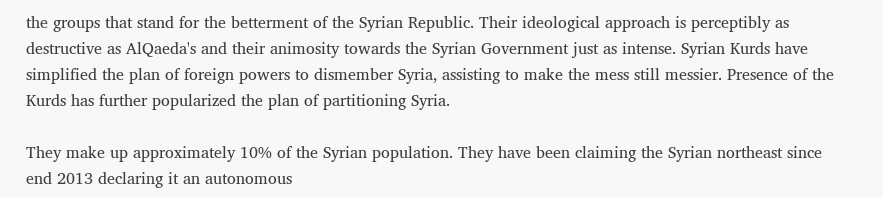the groups that stand for the betterment of the Syrian Republic. Their ideological approach is perceptibly as destructive as AlQaeda's and their animosity towards the Syrian Government just as intense. Syrian Kurds have simplified the plan of foreign powers to dismember Syria, assisting to make the mess still messier. Presence of the Kurds has further popularized the plan of partitioning Syria.

They make up approximately 10% of the Syrian population. They have been claiming the Syrian northeast since end 2013 declaring it an autonomous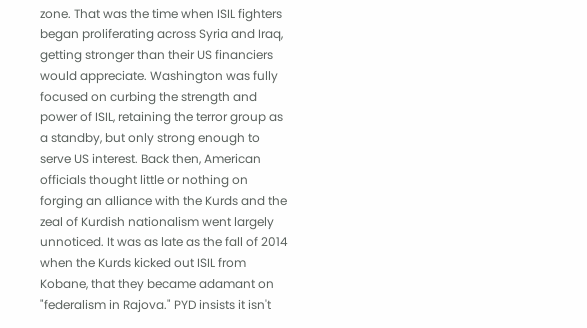zone. That was the time when ISIL fighters began proliferating across Syria and Iraq, getting stronger than their US financiers would appreciate. Washington was fully focused on curbing the strength and power of ISIL, retaining the terror group as a standby, but only strong enough to serve US interest. Back then, American officials thought little or nothing on forging an alliance with the Kurds and the zeal of Kurdish nationalism went largely unnoticed. It was as late as the fall of 2014 when the Kurds kicked out ISIL from Kobane, that they became adamant on "federalism in Rajova." PYD insists it isn't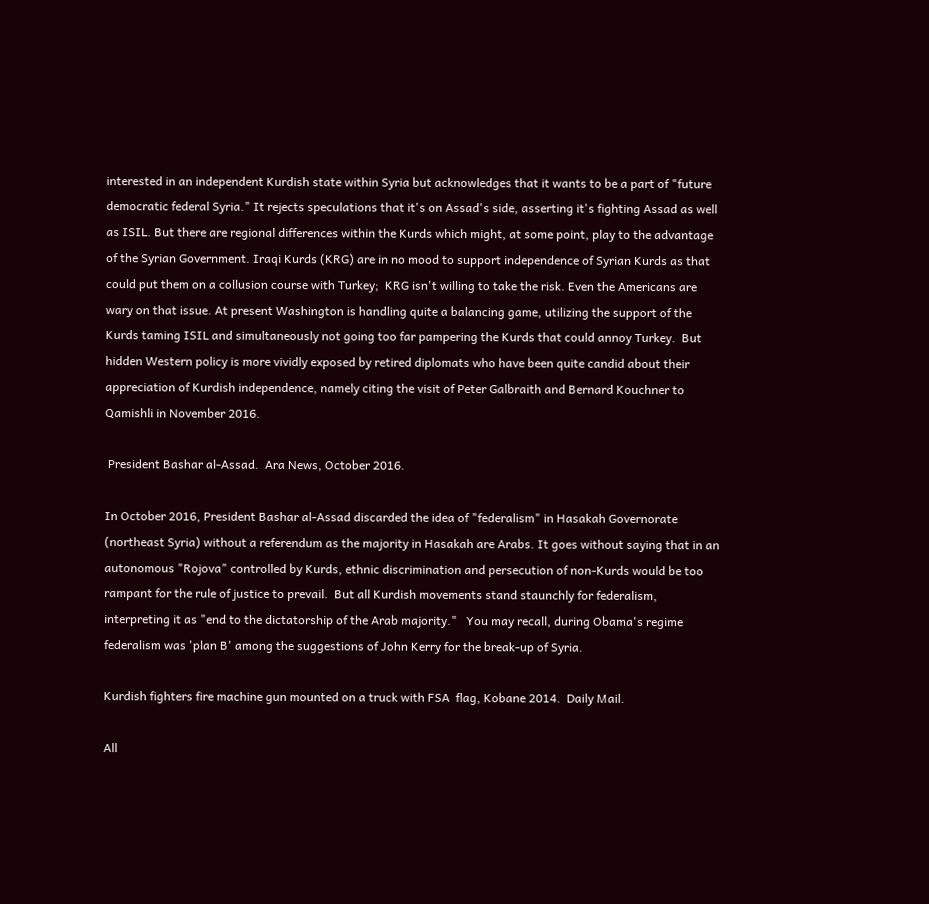interested in an independent Kurdish state within Syria but acknowledges that it wants to be a part of "future democratic federal Syria." It rejects speculations that it's on Assad's side, asserting it's fighting Assad as well as ISIL. But there are regional differences within the Kurds which might, at some point, play to the advantage of the Syrian Government. Iraqi Kurds (KRG) are in no mood to support independence of Syrian Kurds as that could put them on a collusion course with Turkey;  KRG isn't willing to take the risk. Even the Americans are wary on that issue. At present Washington is handling quite a balancing game, utilizing the support of the Kurds taming ISIL and simultaneously not going too far pampering the Kurds that could annoy Turkey.  But hidden Western policy is more vividly exposed by retired diplomats who have been quite candid about their appreciation of Kurdish independence, namely citing the visit of Peter Galbraith and Bernard Kouchner to Qamishli in November 2016.

 President Bashar al-Assad.  Ara News, October 2016.

In October 2016, President Bashar al-Assad discarded the idea of "federalism" in Hasakah Governorate (northeast Syria) without a referendum as the majority in Hasakah are Arabs. It goes without saying that in an autonomous "Rojova" controlled by Kurds, ethnic discrimination and persecution of non-Kurds would be too rampant for the rule of justice to prevail.  But all Kurdish movements stand staunchly for federalism, interpreting it as "end to the dictatorship of the Arab majority."   You may recall, during Obama's regime federalism was 'plan B' among the suggestions of John Kerry for the break-up of Syria.

Kurdish fighters fire machine gun mounted on a truck with FSA  flag, Kobane 2014.  Daily Mail.

All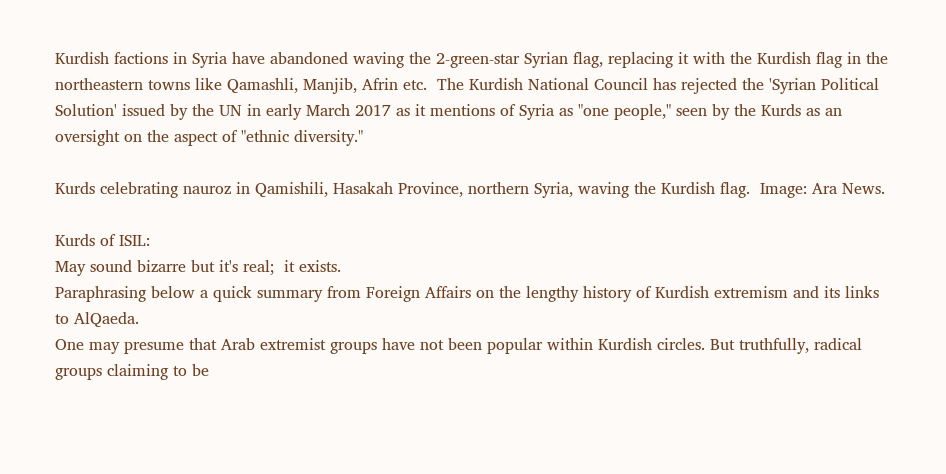Kurdish factions in Syria have abandoned waving the 2-green-star Syrian flag, replacing it with the Kurdish flag in the northeastern towns like Qamashli, Manjib, Afrin etc.  The Kurdish National Council has rejected the 'Syrian Political Solution' issued by the UN in early March 2017 as it mentions of Syria as "one people," seen by the Kurds as an oversight on the aspect of "ethnic diversity."

Kurds celebrating nauroz in Qamishili, Hasakah Province, northern Syria, waving the Kurdish flag.  Image: Ara News.

Kurds of ISIL:
May sound bizarre but it's real;  it exists.
Paraphrasing below a quick summary from Foreign Affairs on the lengthy history of Kurdish extremism and its links to AlQaeda.
One may presume that Arab extremist groups have not been popular within Kurdish circles. But truthfully, radical groups claiming to be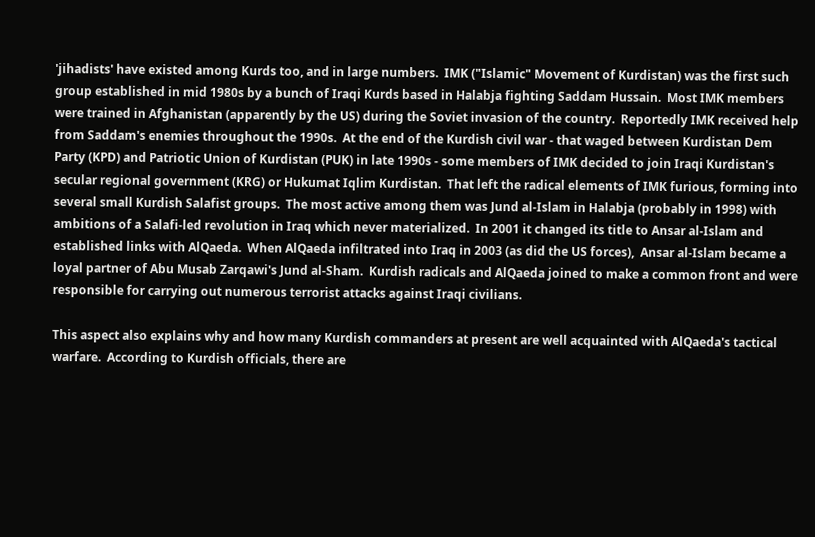'jihadists' have existed among Kurds too, and in large numbers.  IMK ("Islamic" Movement of Kurdistan) was the first such group established in mid 1980s by a bunch of Iraqi Kurds based in Halabja fighting Saddam Hussain.  Most IMK members were trained in Afghanistan (apparently by the US) during the Soviet invasion of the country.  Reportedly IMK received help from Saddam's enemies throughout the 1990s.  At the end of the Kurdish civil war - that waged between Kurdistan Dem Party (KPD) and Patriotic Union of Kurdistan (PUK) in late 1990s - some members of IMK decided to join Iraqi Kurdistan's secular regional government (KRG) or Hukumat Iqlim Kurdistan.  That left the radical elements of IMK furious, forming into several small Kurdish Salafist groups.  The most active among them was Jund al-Islam in Halabja (probably in 1998) with ambitions of a Salafi-led revolution in Iraq which never materialized.  In 2001 it changed its title to Ansar al-Islam and established links with AlQaeda.  When AlQaeda infiltrated into Iraq in 2003 (as did the US forces),  Ansar al-Islam became a loyal partner of Abu Musab Zarqawi's Jund al-Sham.  Kurdish radicals and AlQaeda joined to make a common front and were responsible for carrying out numerous terrorist attacks against Iraqi civilians.

This aspect also explains why and how many Kurdish commanders at present are well acquainted with AlQaeda's tactical warfare.  According to Kurdish officials, there are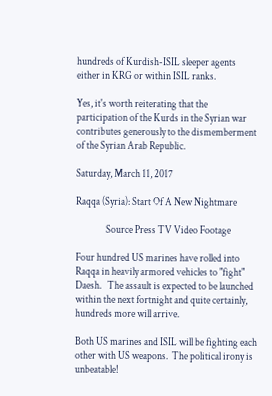hundreds of Kurdish-ISIL sleeper agents either in KRG or within ISIL ranks.

Yes, it's worth reiterating that the participation of the Kurds in the Syrian war contributes generously to the dismemberment of the Syrian Arab Republic.

Saturday, March 11, 2017

Raqqa (Syria): Start Of A New Nightmare

               Source Press TV Video Footage

Four hundred US marines have rolled into Raqqa in heavily armored vehicles to "fight"  Daesh.   The assault is expected to be launched within the next fortnight and quite certainly, hundreds more will arrive.

Both US marines and ISIL will be fighting each other with US weapons.  The political irony is unbeatable!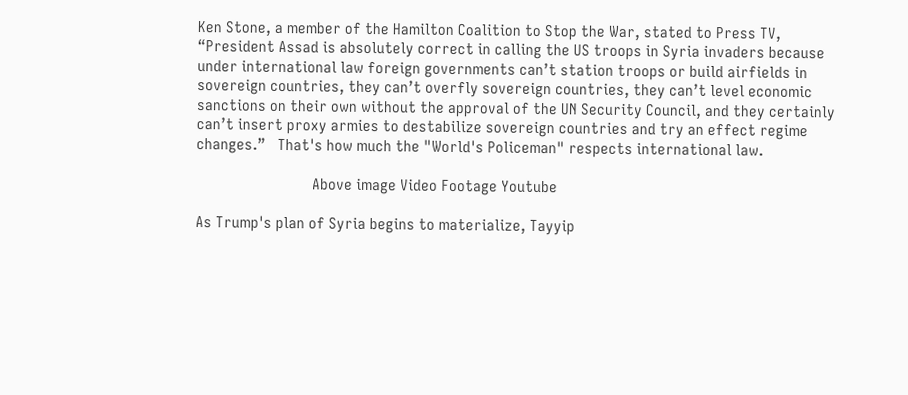Ken Stone, a member of the Hamilton Coalition to Stop the War, stated to Press TV,  “President Assad is absolutely correct in calling the US troops in Syria invaders because under international law foreign governments can’t station troops or build airfields in sovereign countries, they can’t overfly sovereign countries, they can’t level economic sanctions on their own without the approval of the UN Security Council, and they certainly can’t insert proxy armies to destabilize sovereign countries and try an effect regime changes.”   That's how much the "World's Policeman" respects international law.

                             Above image Video Footage Youtube

As Trump's plan of Syria begins to materialize, Tayyip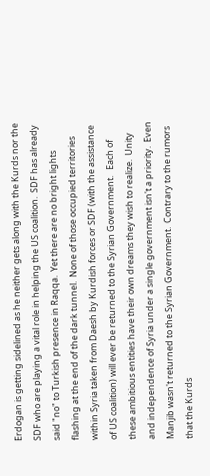Erdogan is getting sidelined as he neither gets along with the Kurds nor the SDF who are playing a vital role in helping the US coalition.  SDF has already said "no" to Turkish presence in Raqqa.  Yet there are no bright lights flashing at the end of the dark tunnel.  None of those occupied territories within Syria taken from Daesh by Kurdish forces or SDF (with the assistance of US coalition) will ever be returned to the Syrian Government.   Each of these ambitious entities have their own dreams they wish to realize.  Unity and independence of Syria under a single government isn't a priority.  Even Manjib wasn't returned to the Syrian Government.  Contrary to the rumors that the Kurds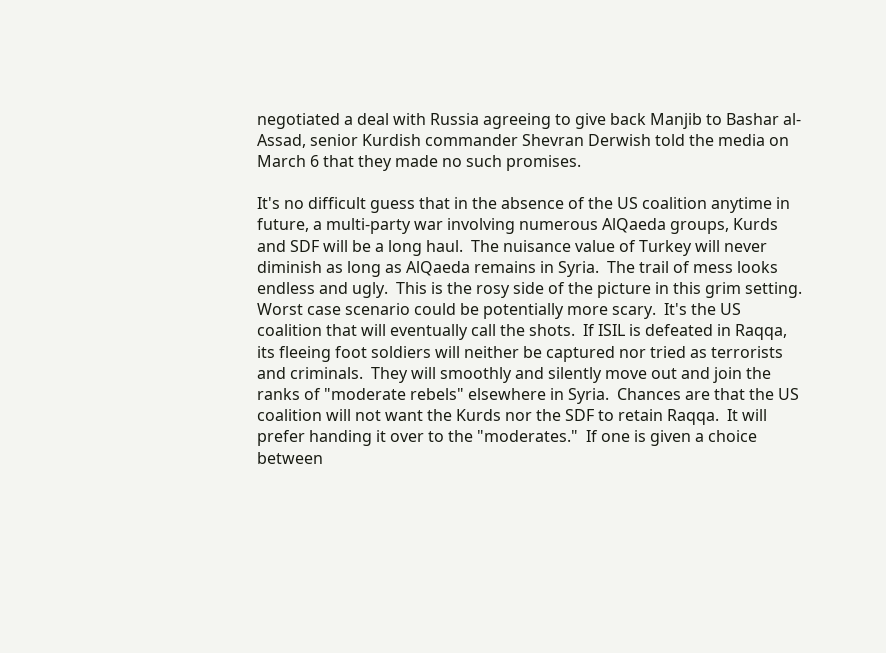negotiated a deal with Russia agreeing to give back Manjib to Bashar al-Assad, senior Kurdish commander Shevran Derwish told the media on March 6 that they made no such promises.

It's no difficult guess that in the absence of the US coalition anytime in future, a multi-party war involving numerous AlQaeda groups, Kurds and SDF will be a long haul.  The nuisance value of Turkey will never diminish as long as AlQaeda remains in Syria.  The trail of mess looks endless and ugly.  This is the rosy side of the picture in this grim setting.  Worst case scenario could be potentially more scary.  It's the US coalition that will eventually call the shots.  If ISIL is defeated in Raqqa, its fleeing foot soldiers will neither be captured nor tried as terrorists and criminals.  They will smoothly and silently move out and join the ranks of "moderate rebels" elsewhere in Syria.  Chances are that the US coalition will not want the Kurds nor the SDF to retain Raqqa.  It will prefer handing it over to the "moderates."  If one is given a choice between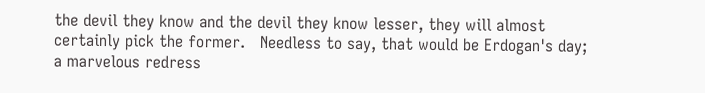the devil they know and the devil they know lesser, they will almost certainly pick the former.   Needless to say, that would be Erdogan's day;  a marvelous redress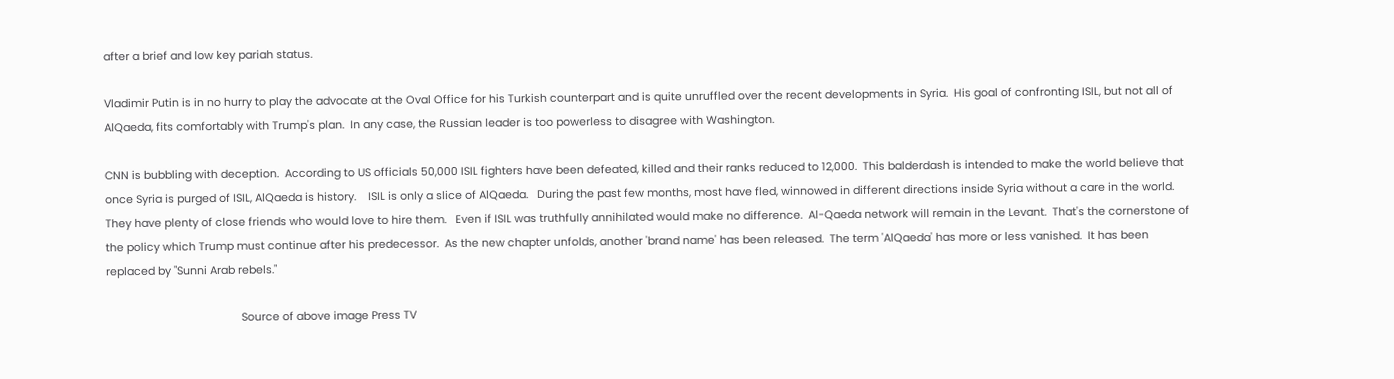after a brief and low key pariah status.

Vladimir Putin is in no hurry to play the advocate at the Oval Office for his Turkish counterpart and is quite unruffled over the recent developments in Syria.  His goal of confronting ISIL, but not all of AlQaeda, fits comfortably with Trump's plan.  In any case, the Russian leader is too powerless to disagree with Washington.

CNN is bubbling with deception.  According to US officials 50,000 ISIL fighters have been defeated, killed and their ranks reduced to 12,000.  This balderdash is intended to make the world believe that once Syria is purged of ISIL, AlQaeda is history.    ISIL is only a slice of AlQaeda.   During the past few months, most have fled, winnowed in different directions inside Syria without a care in the world. They have plenty of close friends who would love to hire them.   Even if ISIL was truthfully annihilated would make no difference.  Al-Qaeda network will remain in the Levant.  That's the cornerstone of the policy which Trump must continue after his predecessor.  As the new chapter unfolds, another 'brand name' has been released.  The term 'AlQaeda' has more or less vanished.  It has been replaced by "Sunni Arab rebels."

                                             Source of above image Press TV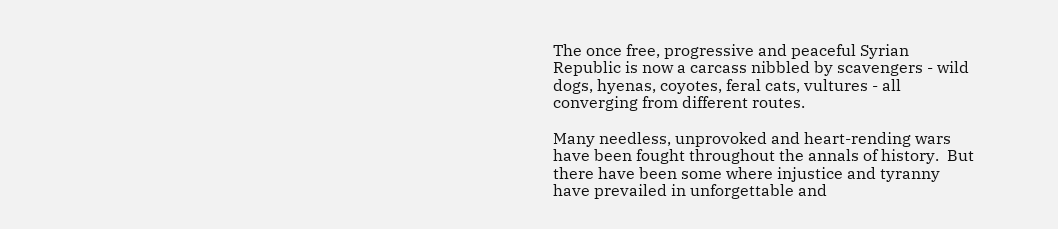The once free, progressive and peaceful Syrian Republic is now a carcass nibbled by scavengers - wild dogs, hyenas, coyotes, feral cats, vultures - all converging from different routes.

Many needless, unprovoked and heart-rending wars have been fought throughout the annals of history.  But there have been some where injustice and tyranny have prevailed in unforgettable and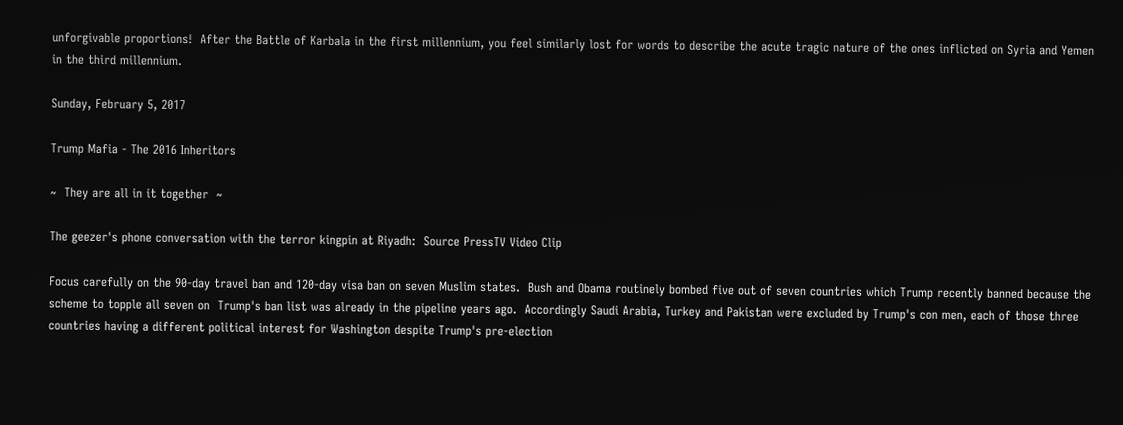unforgivable proportions!  After the Battle of Karbala in the first millennium, you feel similarly lost for words to describe the acute tragic nature of the ones inflicted on Syria and Yemen in the third millennium.

Sunday, February 5, 2017

Trump Mafia - The 2016 Inheritors

~  They are all in it together  ~

The geezer's phone conversation with the terror kingpin at Riyadh:  Source PressTV Video Clip

Focus carefully on the 90-day travel ban and 120-day visa ban on seven Muslim states.  Bush and Obama routinely bombed five out of seven countries which Trump recently banned because the scheme to topple all seven on  Trump's ban list was already in the pipeline years ago.  Accordingly Saudi Arabia, Turkey and Pakistan were excluded by Trump's con men, each of those three countries having a different political interest for Washington despite Trump's pre-election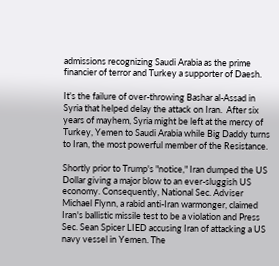admissions recognizing Saudi Arabia as the prime financier of terror and Turkey a supporter of Daesh.

It's the failure of over-throwing Bashar al-Assad in Syria that helped delay the attack on Iran.  After six years of mayhem, Syria might be left at the mercy of Turkey, Yemen to Saudi Arabia while Big Daddy turns to Iran, the most powerful member of the Resistance.

Shortly prior to Trump's "notice," Iran dumped the US Dollar giving a major blow to an ever-sluggish US economy. Consequently, National Sec. Adviser Michael Flynn, a rabid anti-Iran warmonger, claimed Iran's ballistic missile test to be a violation and Press Sec. Sean Spicer LIED accusing Iran of attacking a US navy vessel in Yemen. The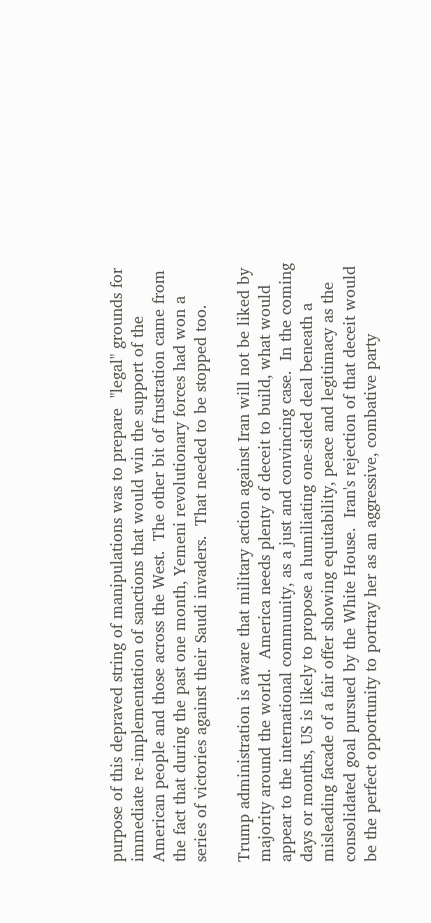purpose of this depraved string of manipulations was to prepare  "legal" grounds for immediate re-implementation of sanctions that would win the support of the American people and those across the West.  The other bit of frustration came from the fact that during the past one month, Yemeni revolutionary forces had won a series of victories against their Saudi invaders.  That needed to be stopped too.

Trump administration is aware that military action against Iran will not be liked by majority around the world.  America needs plenty of deceit to build, what would appear to the international community, as a just and convincing case.  In the coming days or months, US is likely to propose a humiliating one-sided deal beneath a misleading facade of a fair offer showing equitability, peace and legitimacy as the consolidated goal pursued by the White House.  Iran's rejection of that deceit would be the perfect opportunity to portray her as an aggressive, combative party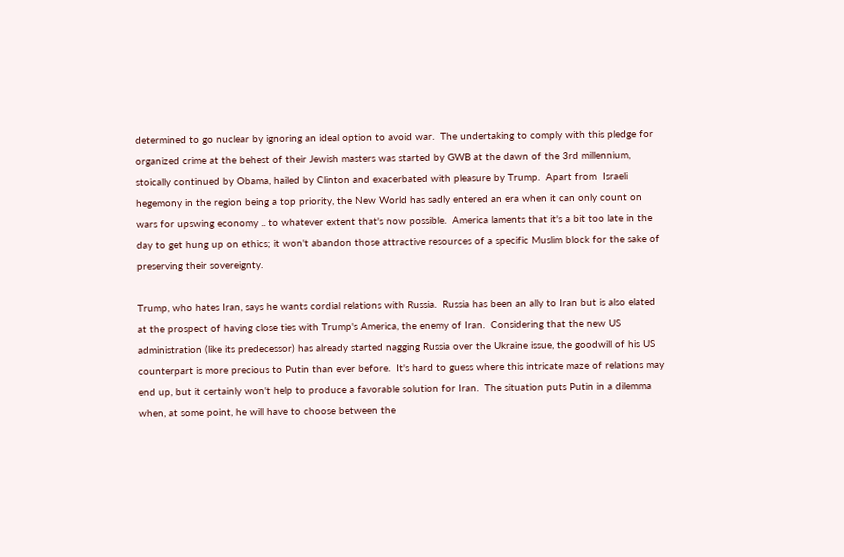determined to go nuclear by ignoring an ideal option to avoid war.  The undertaking to comply with this pledge for organized crime at the behest of their Jewish masters was started by GWB at the dawn of the 3rd millennium, stoically continued by Obama, hailed by Clinton and exacerbated with pleasure by Trump.  Apart from  Israeli hegemony in the region being a top priority, the New World has sadly entered an era when it can only count on wars for upswing economy .. to whatever extent that's now possible.  America laments that it's a bit too late in the day to get hung up on ethics; it won't abandon those attractive resources of a specific Muslim block for the sake of preserving their sovereignty.

Trump, who hates Iran, says he wants cordial relations with Russia.  Russia has been an ally to Iran but is also elated at the prospect of having close ties with Trump's America, the enemy of Iran.  Considering that the new US administration (like its predecessor) has already started nagging Russia over the Ukraine issue, the goodwill of his US counterpart is more precious to Putin than ever before.  It's hard to guess where this intricate maze of relations may end up, but it certainly won't help to produce a favorable solution for Iran.  The situation puts Putin in a dilemma when, at some point, he will have to choose between the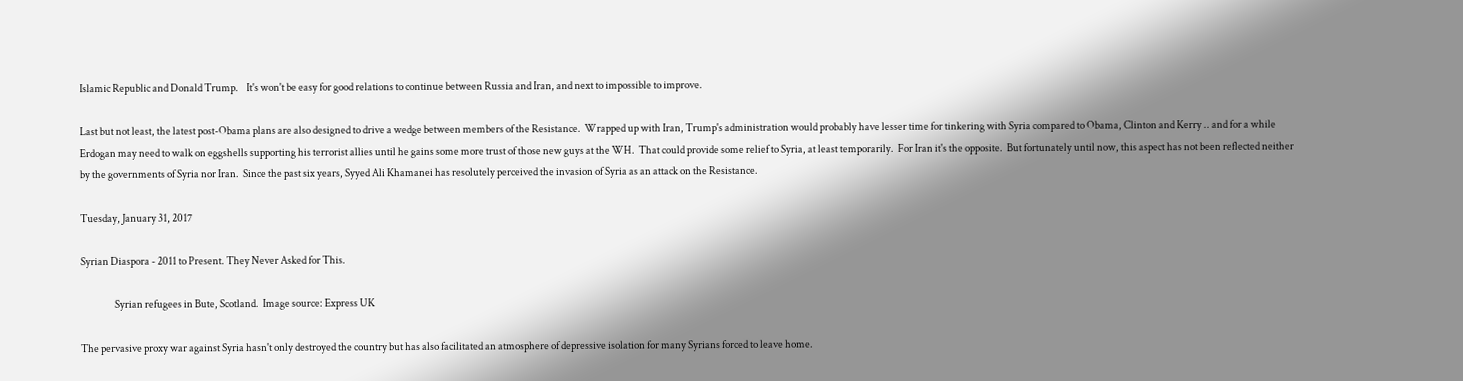Islamic Republic and Donald Trump.    It's won't be easy for good relations to continue between Russia and Iran, and next to impossible to improve.

Last but not least, the latest post-Obama plans are also designed to drive a wedge between members of the Resistance.  Wrapped up with Iran, Trump's administration would probably have lesser time for tinkering with Syria compared to Obama, Clinton and Kerry .. and for a while Erdogan may need to walk on eggshells supporting his terrorist allies until he gains some more trust of those new guys at the WH.  That could provide some relief to Syria, at least temporarily.  For Iran it's the opposite.  But fortunately until now, this aspect has not been reflected neither by the governments of Syria nor Iran.  Since the past six years, Syyed Ali Khamanei has resolutely perceived the invasion of Syria as an attack on the Resistance.

Tuesday, January 31, 2017

Syrian Diaspora - 2011 to Present. They Never Asked for This.

                 Syrian refugees in Bute, Scotland.  Image source: Express UK

The pervasive proxy war against Syria hasn't only destroyed the country but has also facilitated an atmosphere of depressive isolation for many Syrians forced to leave home.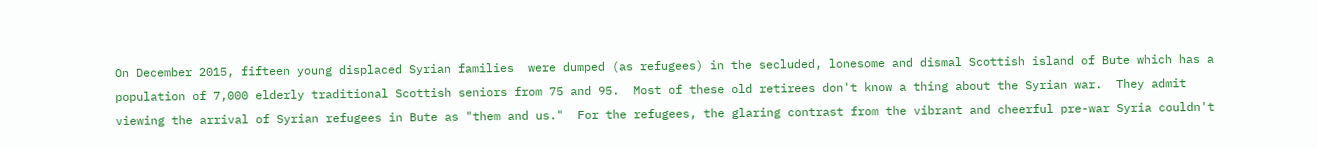On December 2015, fifteen young displaced Syrian families  were dumped (as refugees) in the secluded, lonesome and dismal Scottish island of Bute which has a population of 7,000 elderly traditional Scottish seniors from 75 and 95.  Most of these old retirees don't know a thing about the Syrian war.  They admit viewing the arrival of Syrian refugees in Bute as "them and us."  For the refugees, the glaring contrast from the vibrant and cheerful pre-war Syria couldn't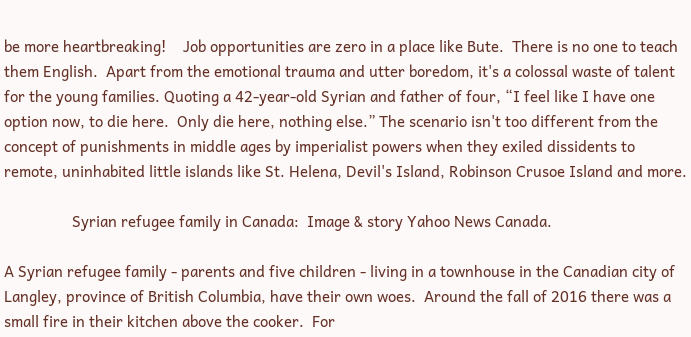be more heartbreaking!    Job opportunities are zero in a place like Bute.  There is no one to teach them English.  Apart from the emotional trauma and utter boredom, it's a colossal waste of talent for the young families. Quoting a 42-year-old Syrian and father of four, “I feel like I have one option now, to die here.  Only die here, nothing else.” The scenario isn't too different from the concept of punishments in middle ages by imperialist powers when they exiled dissidents to remote, uninhabited little islands like St. Helena, Devil's Island, Robinson Crusoe Island and more.

                 Syrian refugee family in Canada:  Image & story Yahoo News Canada.

A Syrian refugee family - parents and five children - living in a townhouse in the Canadian city of Langley, province of British Columbia, have their own woes.  Around the fall of 2016 there was a small fire in their kitchen above the cooker.  For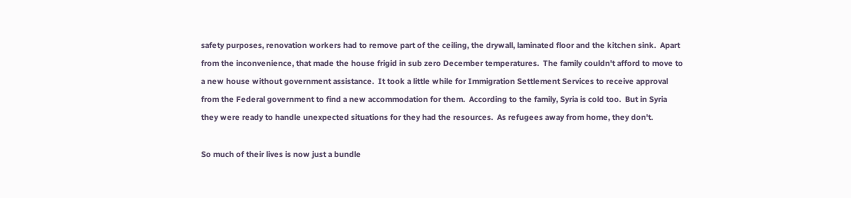safety purposes, renovation workers had to remove part of the ceiling, the drywall, laminated floor and the kitchen sink.  Apart from the inconvenience, that made the house frigid in sub zero December temperatures.  The family couldn't afford to move to a new house without government assistance.  It took a little while for Immigration Settlement Services to receive approval from the Federal government to find a new accommodation for them.  According to the family, Syria is cold too.  But in Syria they were ready to handle unexpected situations for they had the resources.  As refugees away from home, they don't.

So much of their lives is now just a bundle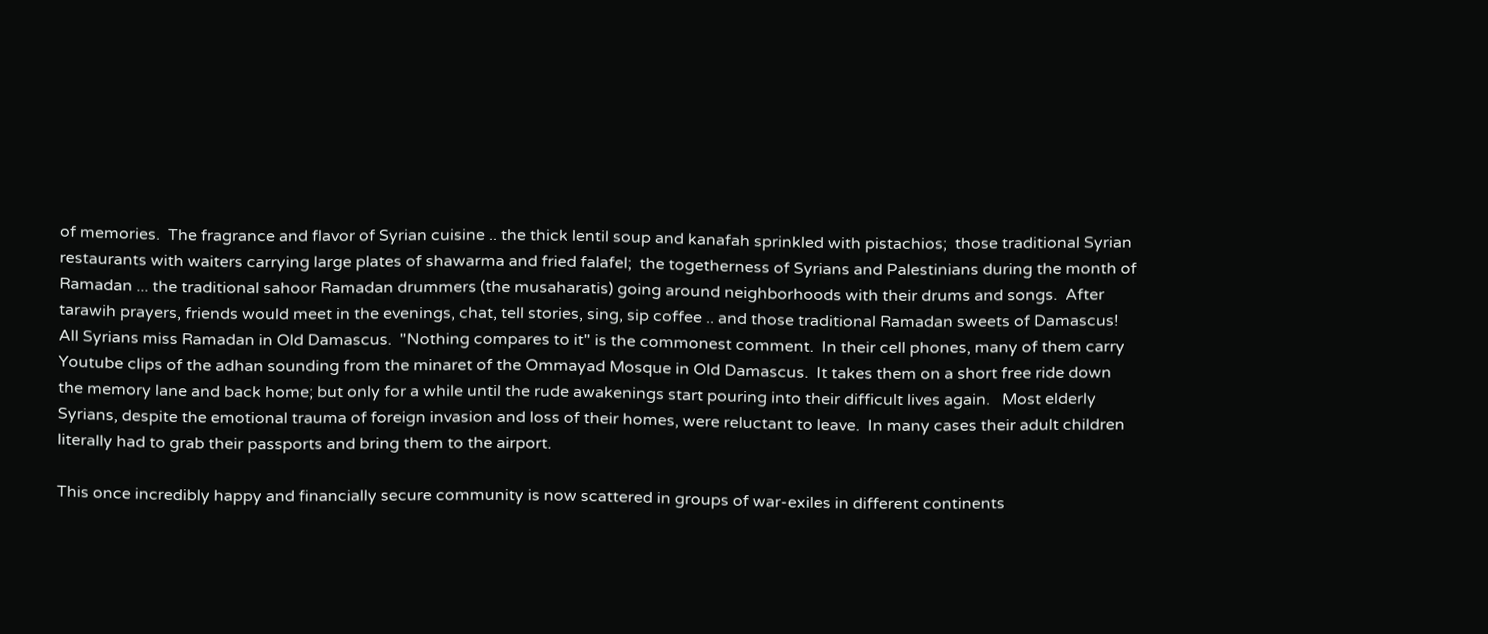of memories.  The fragrance and flavor of Syrian cuisine .. the thick lentil soup and kanafah sprinkled with pistachios;  those traditional Syrian restaurants with waiters carrying large plates of shawarma and fried falafel;  the togetherness of Syrians and Palestinians during the month of Ramadan ... the traditional sahoor Ramadan drummers (the musaharatis) going around neighborhoods with their drums and songs.  After tarawih prayers, friends would meet in the evenings, chat, tell stories, sing, sip coffee .. and those traditional Ramadan sweets of Damascus!   All Syrians miss Ramadan in Old Damascus.  "Nothing compares to it" is the commonest comment.  In their cell phones, many of them carry Youtube clips of the adhan sounding from the minaret of the Ommayad Mosque in Old Damascus.  It takes them on a short free ride down the memory lane and back home; but only for a while until the rude awakenings start pouring into their difficult lives again.   Most elderly Syrians, despite the emotional trauma of foreign invasion and loss of their homes, were reluctant to leave.  In many cases their adult children literally had to grab their passports and bring them to the airport.

This once incredibly happy and financially secure community is now scattered in groups of war-exiles in different continents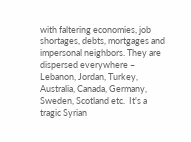with faltering economies, job shortages, debts, mortgages and impersonal neighbors. They are dispersed everywhere –  Lebanon, Jordan, Turkey, Australia, Canada, Germany, Sweden, Scotland etc.  It's a  tragic Syrian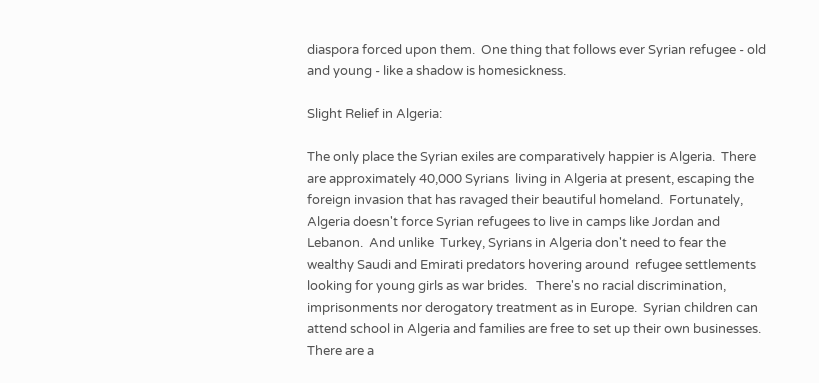diaspora forced upon them.  One thing that follows ever Syrian refugee - old and young - like a shadow is homesickness.

Slight Relief in Algeria:

The only place the Syrian exiles are comparatively happier is Algeria.  There are approximately 40,000 Syrians  living in Algeria at present, escaping the foreign invasion that has ravaged their beautiful homeland.  Fortunately, Algeria doesn't force Syrian refugees to live in camps like Jordan and Lebanon.  And unlike  Turkey, Syrians in Algeria don't need to fear the wealthy Saudi and Emirati predators hovering around  refugee settlements looking for young girls as war brides.   There's no racial discrimination, imprisonments nor derogatory treatment as in Europe.  Syrian children can attend school in Algeria and families are free to set up their own businesses.  There are a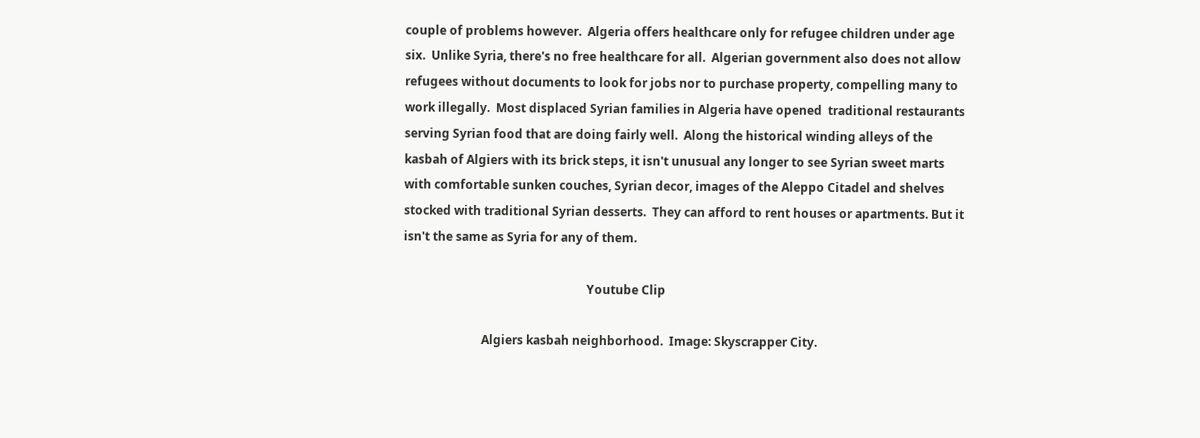couple of problems however.  Algeria offers healthcare only for refugee children under age six.  Unlike Syria, there's no free healthcare for all.  Algerian government also does not allow refugees without documents to look for jobs nor to purchase property, compelling many to work illegally.  Most displaced Syrian families in Algeria have opened  traditional restaurants serving Syrian food that are doing fairly well.  Along the historical winding alleys of the kasbah of Algiers with its brick steps, it isn't unusual any longer to see Syrian sweet marts with comfortable sunken couches, Syrian decor, images of the Aleppo Citadel and shelves stocked with traditional Syrian desserts.  They can afford to rent houses or apartments. But it isn't the same as Syria for any of them.

                                                             Youtube Clip

                          Algiers kasbah neighborhood.  Image: Skyscrapper City.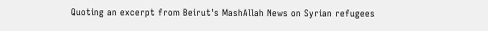Quoting an excerpt from Beirut's MashAllah News on Syrian refugees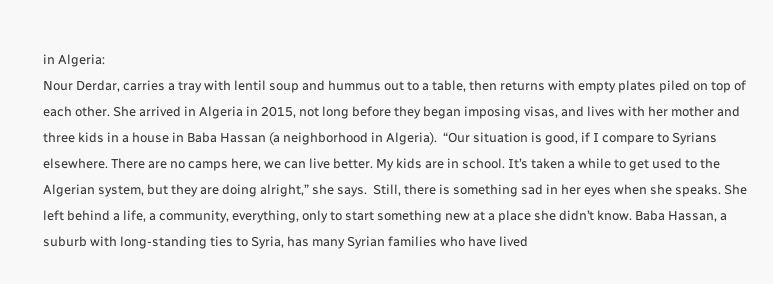in Algeria:
Nour Derdar, carries a tray with lentil soup and hummus out to a table, then returns with empty plates piled on top of each other. She arrived in Algeria in 2015, not long before they began imposing visas, and lives with her mother and three kids in a house in Baba Hassan (a neighborhood in Algeria).  “Our situation is good, if I compare to Syrians elsewhere. There are no camps here, we can live better. My kids are in school. It’s taken a while to get used to the Algerian system, but they are doing alright,” she says.  Still, there is something sad in her eyes when she speaks. She left behind a life, a community, everything, only to start something new at a place she didn’t know. Baba Hassan, a suburb with long-standing ties to Syria, has many Syrian families who have lived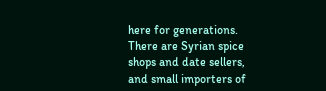here for generations. There are Syrian spice shops and date sellers, and small importers of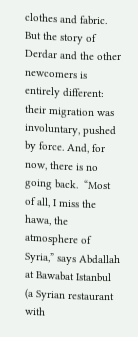clothes and fabric. But the story of Derdar and the other newcomers is entirely different: their migration was involuntary, pushed by force. And, for now, there is no going back.  “Most of all, I miss the hawa, the atmosphere of Syria,” says Abdallah at Bawabat Istanbul (a Syrian restaurant with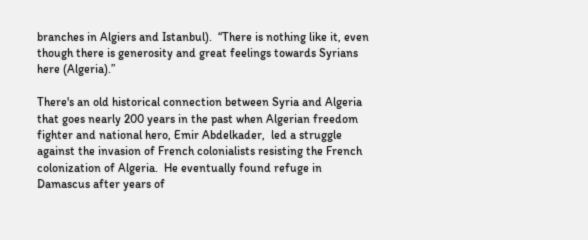branches in Algiers and Istanbul).  “There is nothing like it, even though there is generosity and great feelings towards Syrians here (Algeria).”

There's an old historical connection between Syria and Algeria that goes nearly 200 years in the past when Algerian freedom fighter and national hero, Emir Abdelkader,  led a struggle against the invasion of French colonialists resisting the French colonization of Algeria.  He eventually found refuge in Damascus after years of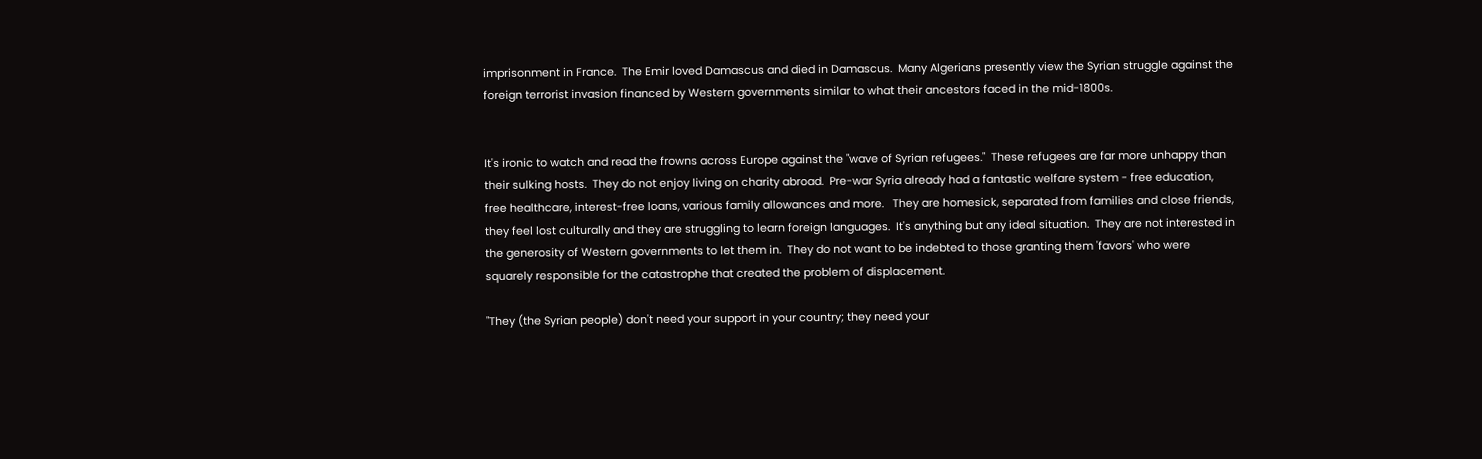imprisonment in France.  The Emir loved Damascus and died in Damascus.  Many Algerians presently view the Syrian struggle against the foreign terrorist invasion financed by Western governments similar to what their ancestors faced in the mid-1800s.


It's ironic to watch and read the frowns across Europe against the "wave of Syrian refugees."  These refugees are far more unhappy than their sulking hosts.  They do not enjoy living on charity abroad.  Pre-war Syria already had a fantastic welfare system - free education, free healthcare, interest-free loans, various family allowances and more.   They are homesick, separated from families and close friends, they feel lost culturally and they are struggling to learn foreign languages.  It's anything but any ideal situation.  They are not interested in the generosity of Western governments to let them in.  They do not want to be indebted to those granting them 'favors' who were squarely responsible for the catastrophe that created the problem of displacement.

"They (the Syrian people) don't need your support in your country; they need your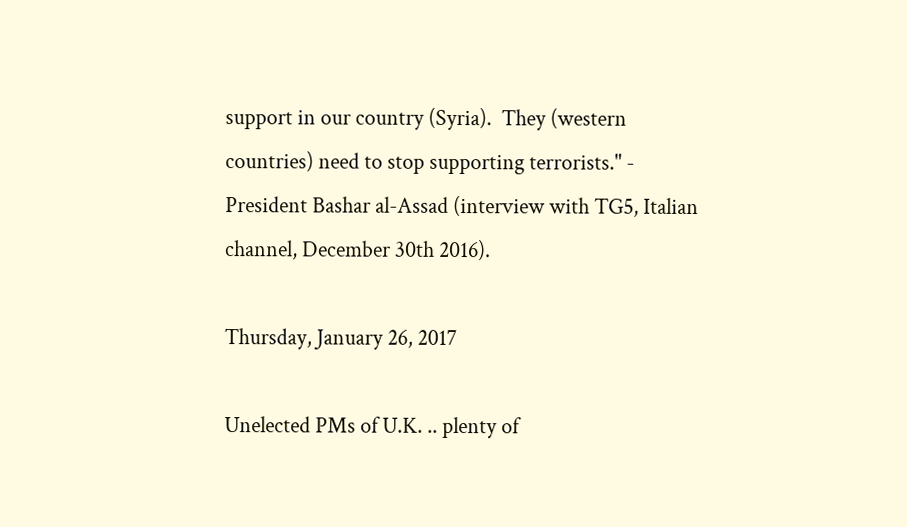support in our country (Syria).  They (western countries) need to stop supporting terrorists." - President Bashar al-Assad (interview with TG5, Italian channel, December 30th 2016).

Thursday, January 26, 2017

Unelected PMs of U.K. .. plenty of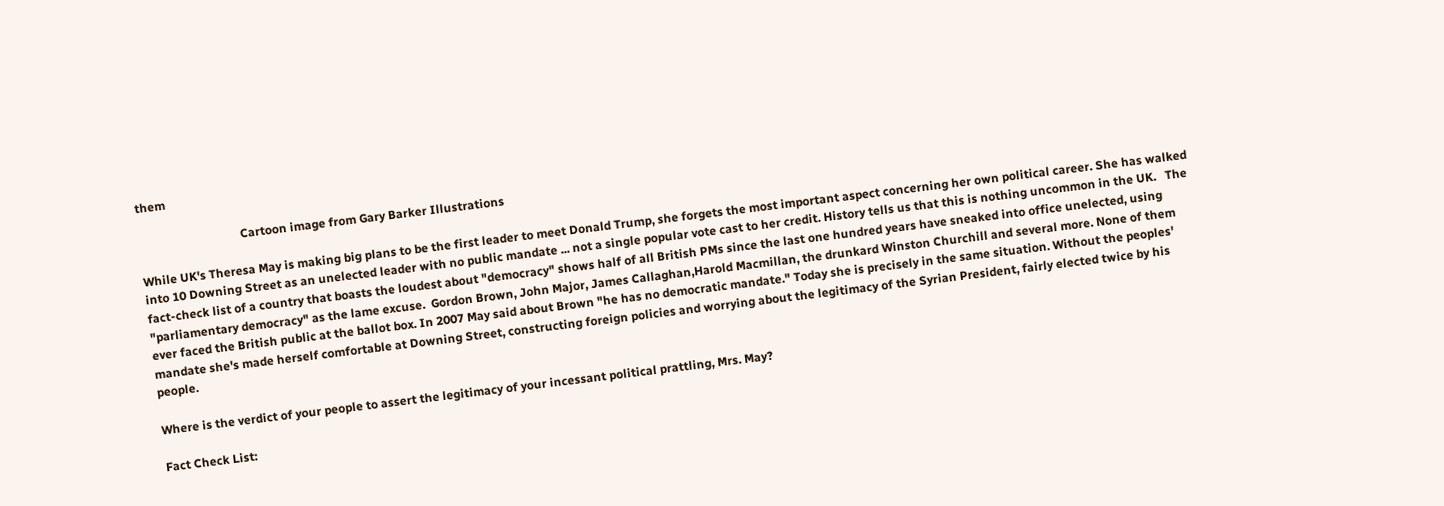them

                                  Cartoon image from Gary Barker Illustrations

While UK's Theresa May is making big plans to be the first leader to meet Donald Trump, she forgets the most important aspect concerning her own political career. She has walked into 10 Downing Street as an unelected leader with no public mandate ... not a single popular vote cast to her credit. History tells us that this is nothing uncommon in the UK.   The fact-check list of a country that boasts the loudest about "democracy" shows half of all British PMs since the last one hundred years have sneaked into office unelected, using "parliamentary democracy" as the lame excuse.  Gordon Brown, John Major, James Callaghan,Harold Macmillan, the drunkard Winston Churchill and several more. None of them ever faced the British public at the ballot box. In 2007 May said about Brown "he has no democratic mandate." Today she is precisely in the same situation. Without the peoples' mandate she's made herself comfortable at Downing Street, constructing foreign policies and worrying about the legitimacy of the Syrian President, fairly elected twice by his people.

Where is the verdict of your people to assert the legitimacy of your incessant political prattling, Mrs. May?

Fact Check List: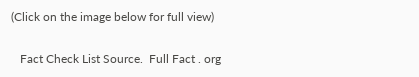(Click on the image below for full view)

   Fact Check List Source.  Full Fact . org